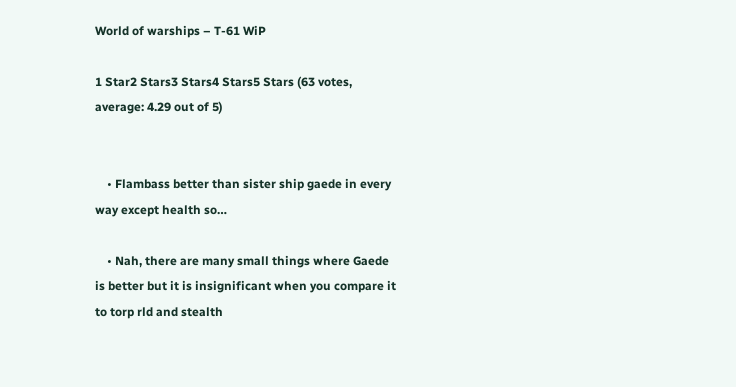World of warships – T-61 WiP

1 Star2 Stars3 Stars4 Stars5 Stars (63 votes, average: 4.29 out of 5)


    • Flambass better than sister ship gaede in every way except health so…

    • Nah, there are many small things where Gaede is better but it is insignificant when you compare it to torp rld and stealth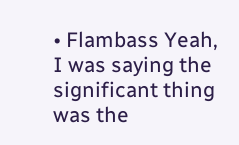• Flambass Yeah, I was saying the significant thing was the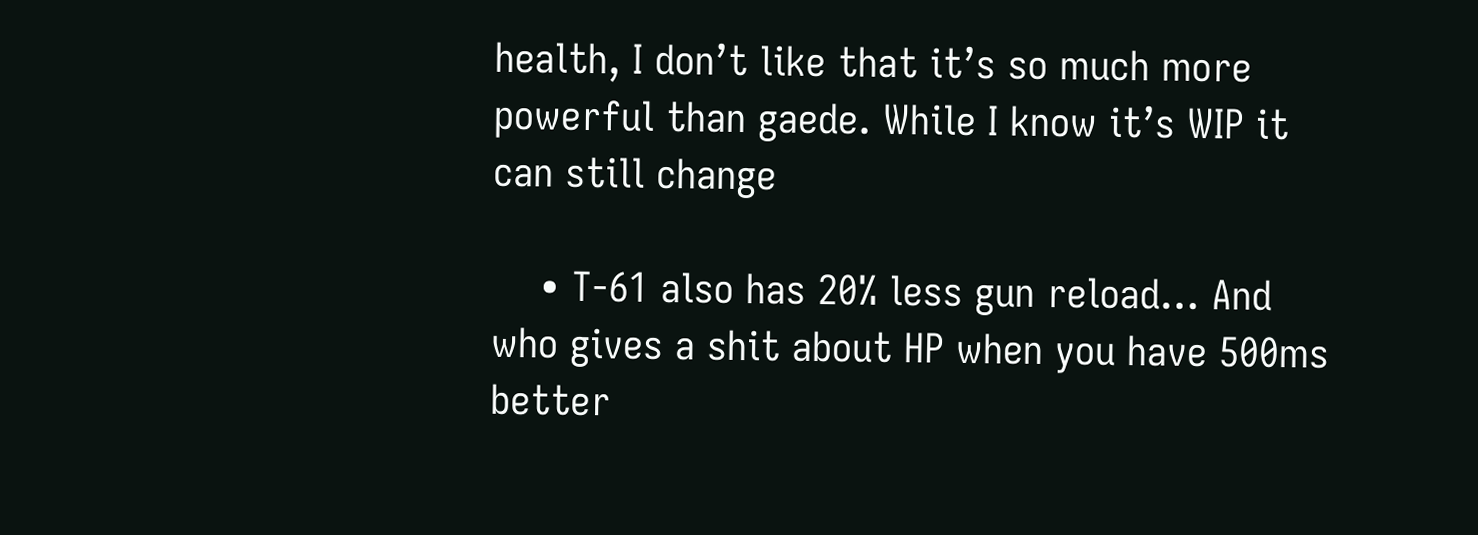health, I don’t like that it’s so much more powerful than gaede. While I know it’s WIP it can still change

    • T-61 also has 20% less gun reload… And who gives a shit about HP when you have 500ms better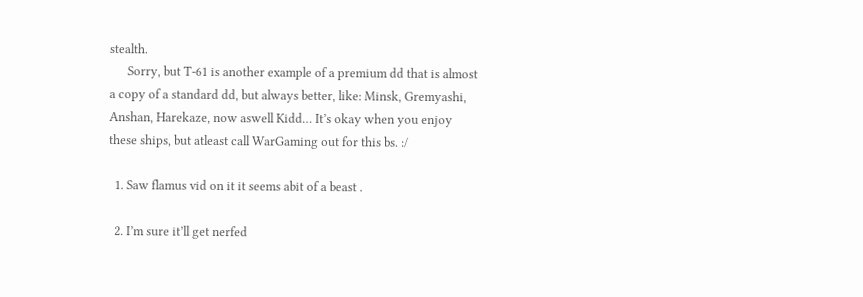stealth.
      Sorry, but T-61 is another example of a premium dd that is almost a copy of a standard dd, but always better, like: Minsk, Gremyashi, Anshan, Harekaze, now aswell Kidd… It’s okay when you enjoy these ships, but atleast call WarGaming out for this bs. :/

  1. Saw flamus vid on it it seems abit of a beast .

  2. I’m sure it’ll get nerfed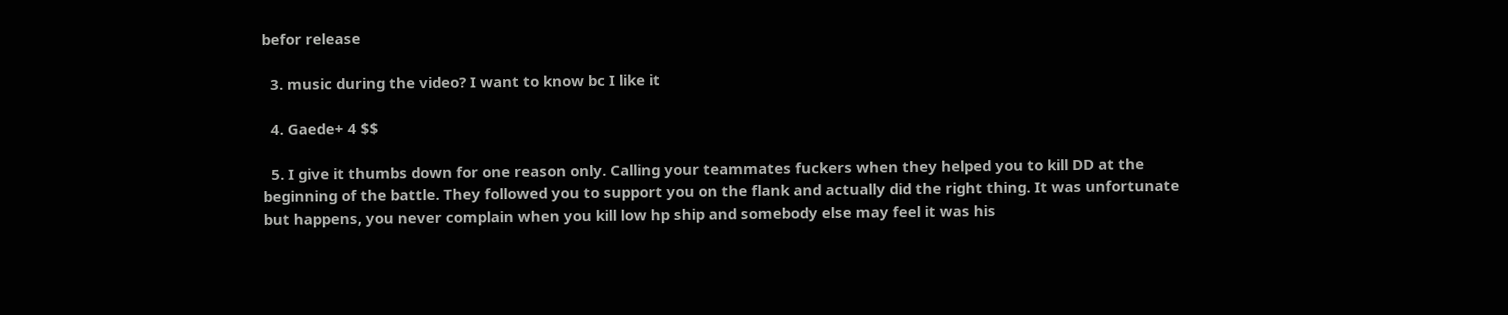befor release

  3. music during the video? I want to know bc I like it

  4. Gaede+ 4 $$

  5. I give it thumbs down for one reason only. Calling your teammates fuckers when they helped you to kill DD at the beginning of the battle. They followed you to support you on the flank and actually did the right thing. It was unfortunate but happens, you never complain when you kill low hp ship and somebody else may feel it was his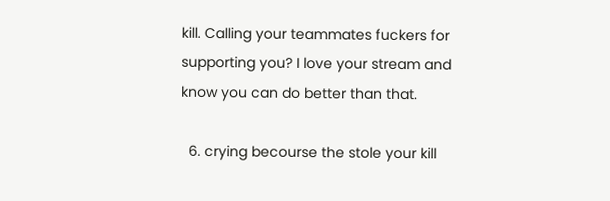kill. Calling your teammates fuckers for supporting you? I love your stream and know you can do better than that.

  6. crying becourse the stole your kill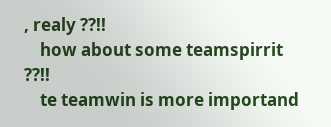, realy ??!!
    how about some teamspirrit ??!!
    te teamwin is more importand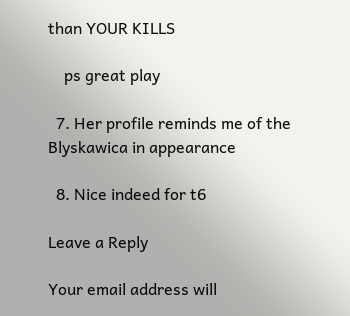than YOUR KILLS

    ps great play

  7. Her profile reminds me of the Blyskawica in appearance

  8. Nice indeed for t6

Leave a Reply

Your email address will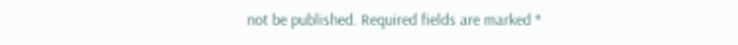not be published. Required fields are marked *